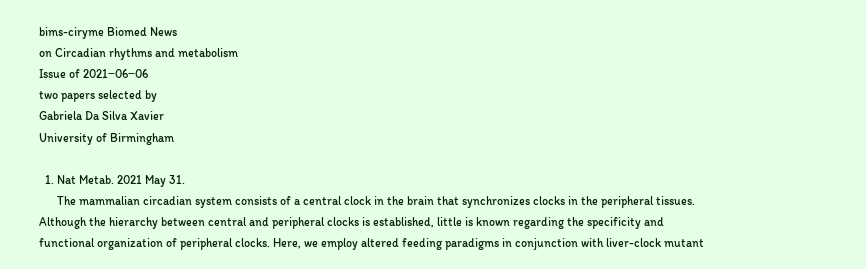bims-ciryme Biomed News
on Circadian rhythms and metabolism
Issue of 2021‒06‒06
two papers selected by
Gabriela Da Silva Xavier
University of Birmingham

  1. Nat Metab. 2021 May 31.
      The mammalian circadian system consists of a central clock in the brain that synchronizes clocks in the peripheral tissues. Although the hierarchy between central and peripheral clocks is established, little is known regarding the specificity and functional organization of peripheral clocks. Here, we employ altered feeding paradigms in conjunction with liver-clock mutant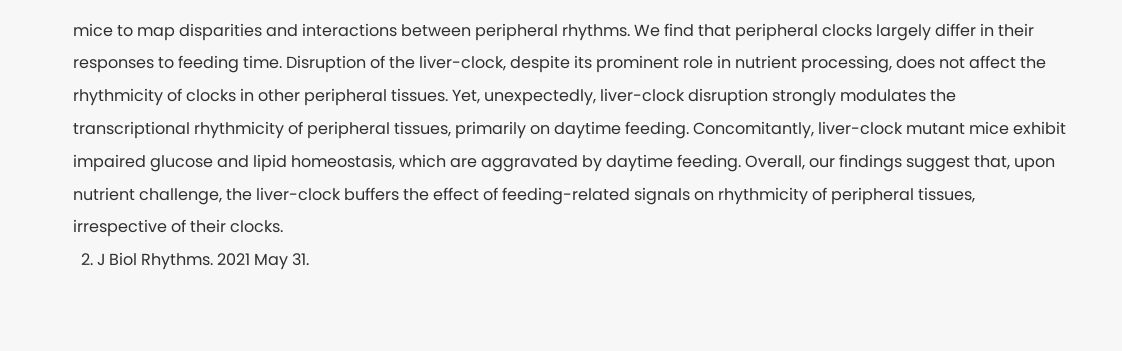mice to map disparities and interactions between peripheral rhythms. We find that peripheral clocks largely differ in their responses to feeding time. Disruption of the liver-clock, despite its prominent role in nutrient processing, does not affect the rhythmicity of clocks in other peripheral tissues. Yet, unexpectedly, liver-clock disruption strongly modulates the transcriptional rhythmicity of peripheral tissues, primarily on daytime feeding. Concomitantly, liver-clock mutant mice exhibit impaired glucose and lipid homeostasis, which are aggravated by daytime feeding. Overall, our findings suggest that, upon nutrient challenge, the liver-clock buffers the effect of feeding-related signals on rhythmicity of peripheral tissues, irrespective of their clocks.
  2. J Biol Rhythms. 2021 May 31.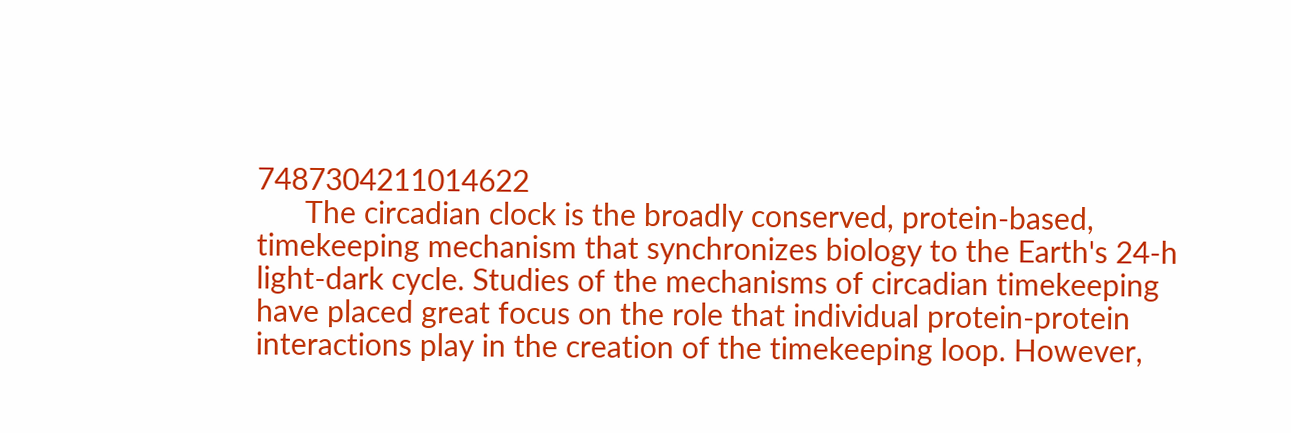7487304211014622
      The circadian clock is the broadly conserved, protein-based, timekeeping mechanism that synchronizes biology to the Earth's 24-h light-dark cycle. Studies of the mechanisms of circadian timekeeping have placed great focus on the role that individual protein-protein interactions play in the creation of the timekeeping loop. However,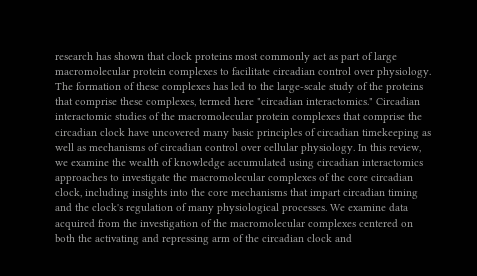research has shown that clock proteins most commonly act as part of large macromolecular protein complexes to facilitate circadian control over physiology. The formation of these complexes has led to the large-scale study of the proteins that comprise these complexes, termed here "circadian interactomics." Circadian interactomic studies of the macromolecular protein complexes that comprise the circadian clock have uncovered many basic principles of circadian timekeeping as well as mechanisms of circadian control over cellular physiology. In this review, we examine the wealth of knowledge accumulated using circadian interactomics approaches to investigate the macromolecular complexes of the core circadian clock, including insights into the core mechanisms that impart circadian timing and the clock's regulation of many physiological processes. We examine data acquired from the investigation of the macromolecular complexes centered on both the activating and repressing arm of the circadian clock and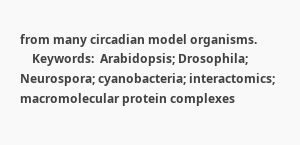from many circadian model organisms.
    Keywords:  Arabidopsis; Drosophila; Neurospora; cyanobacteria; interactomics; macromolecular protein complexes